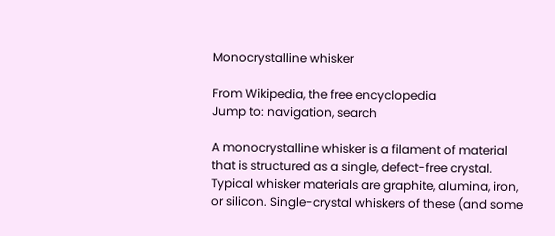Monocrystalline whisker

From Wikipedia, the free encyclopedia
Jump to: navigation, search

A monocrystalline whisker is a filament of material that is structured as a single, defect-free crystal. Typical whisker materials are graphite, alumina, iron, or silicon. Single-crystal whiskers of these (and some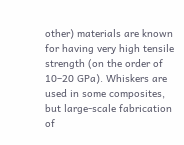other) materials are known for having very high tensile strength (on the order of 10–20 GPa). Whiskers are used in some composites, but large-scale fabrication of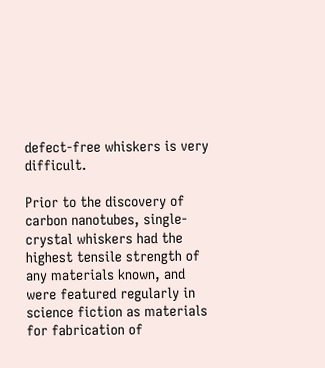defect-free whiskers is very difficult.

Prior to the discovery of carbon nanotubes, single-crystal whiskers had the highest tensile strength of any materials known, and were featured regularly in science fiction as materials for fabrication of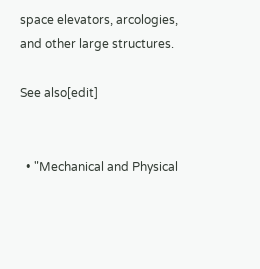space elevators, arcologies, and other large structures.

See also[edit]


  • "Mechanical and Physical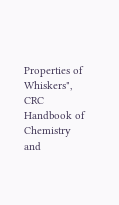Properties of Whiskers", CRC Handbook of Chemistry and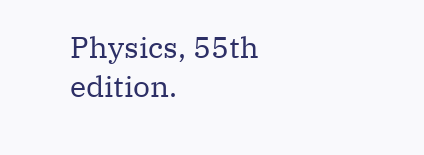Physics, 55th edition.